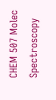CHEM 507 Molec Spectroscopy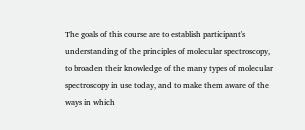The goals of this course are to establish participant's understanding of the principles of molecular spectroscopy, to broaden their knowledge of the many types of molecular spectroscopy in use today, and to make them aware of the ways in which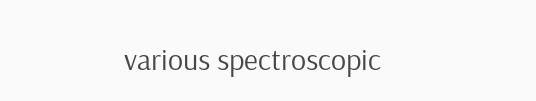various spectroscopic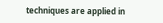techniques are applied in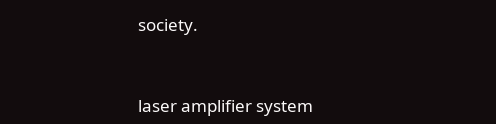society.



laser amplifier system